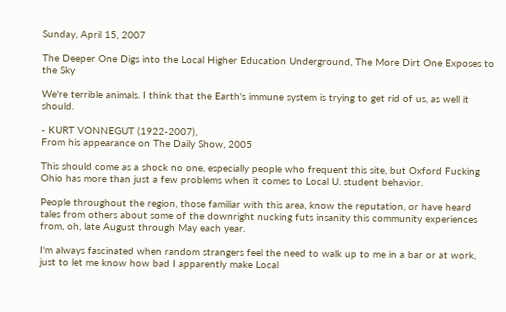Sunday, April 15, 2007

The Deeper One Digs into the Local Higher Education Underground, The More Dirt One Exposes to the Sky

We're terrible animals. I think that the Earth's immune system is trying to get rid of us, as well it should.

- KURT VONNEGUT (1922-2007),
From his appearance on The Daily Show, 2005

This should come as a shock no one, especially people who frequent this site, but Oxford Fucking Ohio has more than just a few problems when it comes to Local U. student behavior.

People throughout the region, those familiar with this area, know the reputation, or have heard tales from others about some of the downright nucking futs insanity this community experiences from, oh, late August through May each year.

I'm always fascinated when random strangers feel the need to walk up to me in a bar or at work, just to let me know how bad I apparently make Local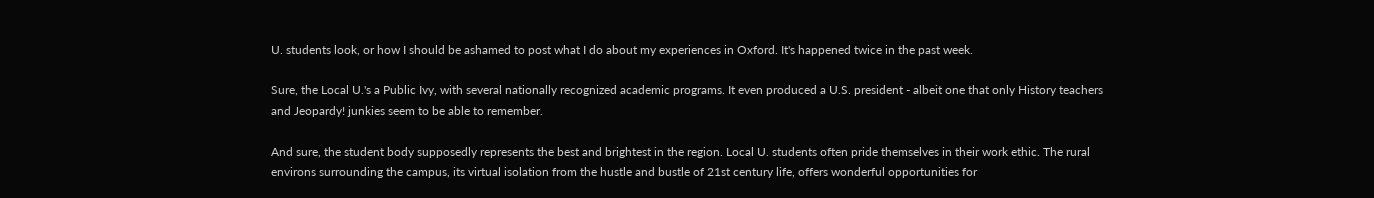U. students look, or how I should be ashamed to post what I do about my experiences in Oxford. It's happened twice in the past week.

Sure, the Local U.'s a Public Ivy, with several nationally recognized academic programs. It even produced a U.S. president - albeit one that only History teachers and Jeopardy! junkies seem to be able to remember.

And sure, the student body supposedly represents the best and brightest in the region. Local U. students often pride themselves in their work ethic. The rural environs surrounding the campus, its virtual isolation from the hustle and bustle of 21st century life, offers wonderful opportunities for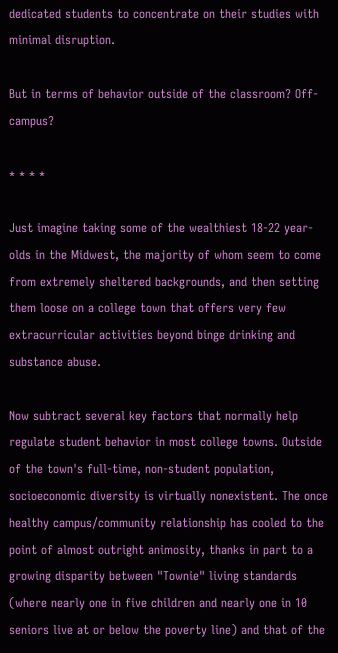dedicated students to concentrate on their studies with minimal disruption.

But in terms of behavior outside of the classroom? Off-campus?

* * * *

Just imagine taking some of the wealthiest 18-22 year-olds in the Midwest, the majority of whom seem to come from extremely sheltered backgrounds, and then setting them loose on a college town that offers very few extracurricular activities beyond binge drinking and substance abuse.

Now subtract several key factors that normally help regulate student behavior in most college towns. Outside of the town's full-time, non-student population, socioeconomic diversity is virtually nonexistent. The once healthy campus/community relationship has cooled to the point of almost outright animosity, thanks in part to a growing disparity between "Townie" living standards (where nearly one in five children and nearly one in 10 seniors live at or below the poverty line) and that of the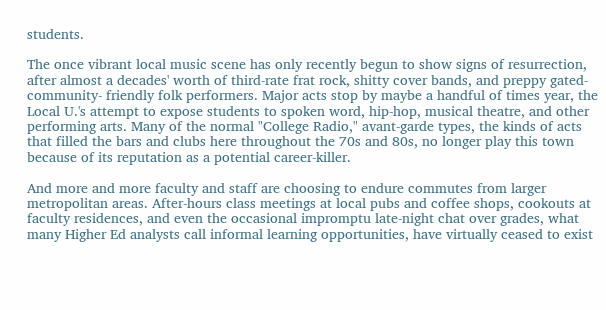students.

The once vibrant local music scene has only recently begun to show signs of resurrection, after almost a decades' worth of third-rate frat rock, shitty cover bands, and preppy gated- community- friendly folk performers. Major acts stop by maybe a handful of times year, the Local U.'s attempt to expose students to spoken word, hip-hop, musical theatre, and other performing arts. Many of the normal "College Radio," avant-garde types, the kinds of acts that filled the bars and clubs here throughout the 70s and 80s, no longer play this town because of its reputation as a potential career-killer.

And more and more faculty and staff are choosing to endure commutes from larger metropolitan areas. After-hours class meetings at local pubs and coffee shops, cookouts at faculty residences, and even the occasional impromptu late-night chat over grades, what many Higher Ed analysts call informal learning opportunities, have virtually ceased to exist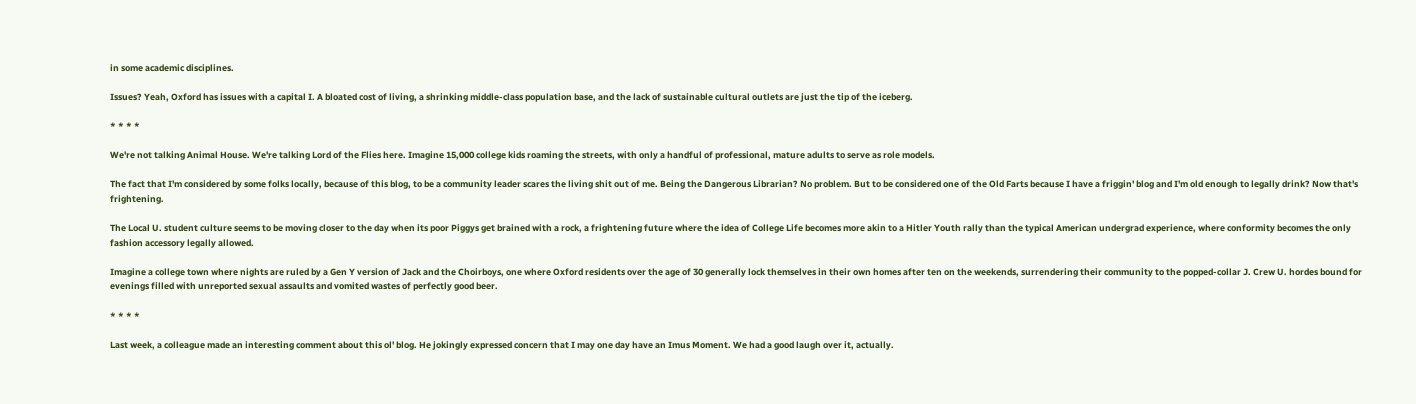in some academic disciplines.

Issues? Yeah, Oxford has issues with a capital I. A bloated cost of living, a shrinking middle-class population base, and the lack of sustainable cultural outlets are just the tip of the iceberg.

* * * *

We're not talking Animal House. We're talking Lord of the Flies here. Imagine 15,000 college kids roaming the streets, with only a handful of professional, mature adults to serve as role models.

The fact that I'm considered by some folks locally, because of this blog, to be a community leader scares the living shit out of me. Being the Dangerous Librarian? No problem. But to be considered one of the Old Farts because I have a friggin' blog and I'm old enough to legally drink? Now that's frightening.

The Local U. student culture seems to be moving closer to the day when its poor Piggys get brained with a rock, a frightening future where the idea of College Life becomes more akin to a Hitler Youth rally than the typical American undergrad experience, where conformity becomes the only fashion accessory legally allowed.

Imagine a college town where nights are ruled by a Gen Y version of Jack and the Choirboys, one where Oxford residents over the age of 30 generally lock themselves in their own homes after ten on the weekends, surrendering their community to the popped-collar J. Crew U. hordes bound for evenings filled with unreported sexual assaults and vomited wastes of perfectly good beer.

* * * *

Last week, a colleague made an interesting comment about this ol' blog. He jokingly expressed concern that I may one day have an Imus Moment. We had a good laugh over it, actually.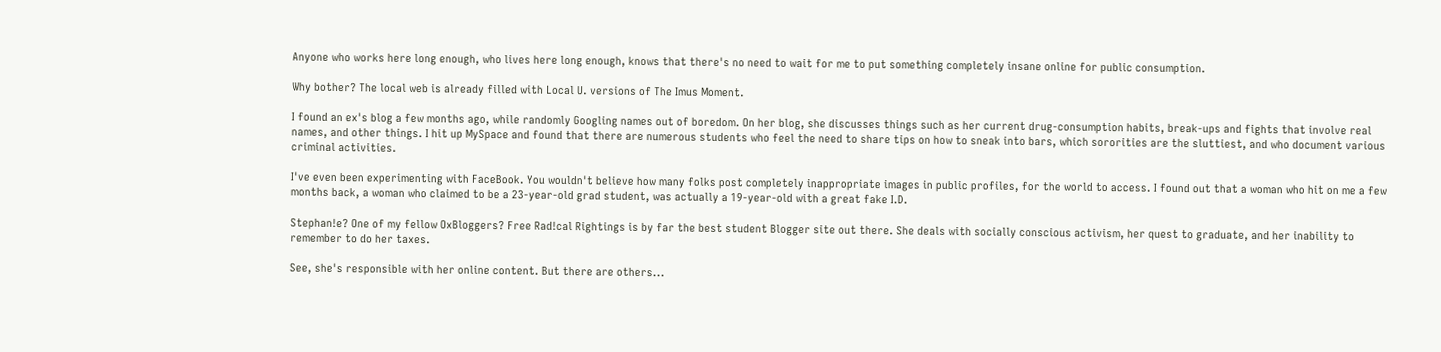Anyone who works here long enough, who lives here long enough, knows that there's no need to wait for me to put something completely insane online for public consumption.

Why bother? The local web is already filled with Local U. versions of The Imus Moment.

I found an ex's blog a few months ago, while randomly Googling names out of boredom. On her blog, she discusses things such as her current drug-consumption habits, break-ups and fights that involve real names, and other things. I hit up MySpace and found that there are numerous students who feel the need to share tips on how to sneak into bars, which sororities are the sluttiest, and who document various criminal activities.

I've even been experimenting with FaceBook. You wouldn't believe how many folks post completely inappropriate images in public profiles, for the world to access. I found out that a woman who hit on me a few months back, a woman who claimed to be a 23-year-old grad student, was actually a 19-year-old with a great fake I.D.

Stephan!e? One of my fellow OxBloggers? Free Rad!cal Rightings is by far the best student Blogger site out there. She deals with socially conscious activism, her quest to graduate, and her inability to remember to do her taxes.

See, she's responsible with her online content. But there are others...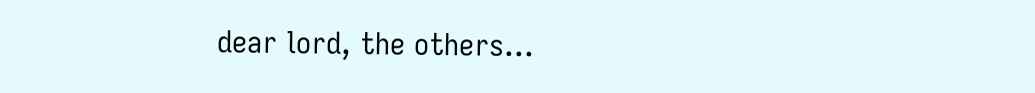dear lord, the others...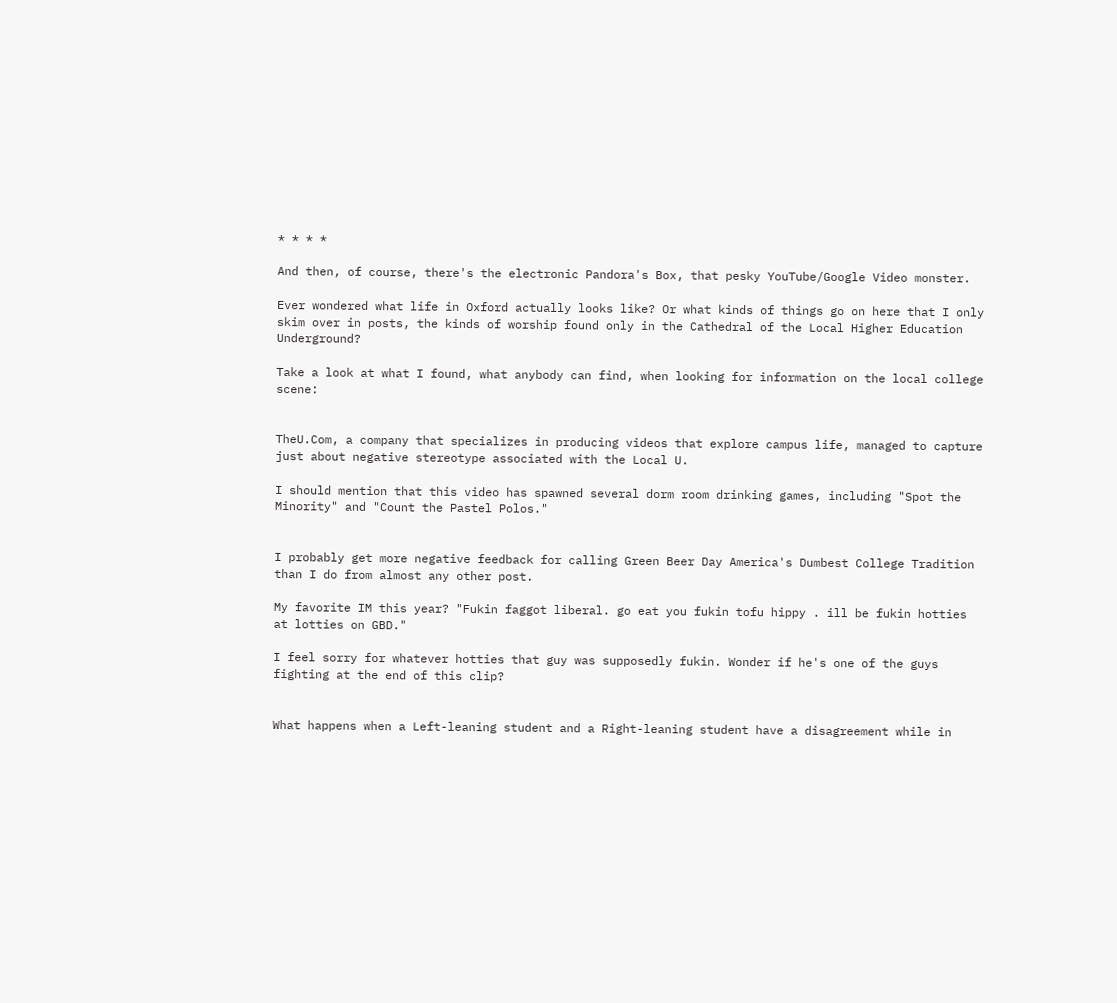* * * *

And then, of course, there's the electronic Pandora's Box, that pesky YouTube/Google Video monster.

Ever wondered what life in Oxford actually looks like? Or what kinds of things go on here that I only skim over in posts, the kinds of worship found only in the Cathedral of the Local Higher Education Underground?

Take a look at what I found, what anybody can find, when looking for information on the local college scene:


TheU.Com, a company that specializes in producing videos that explore campus life, managed to capture just about negative stereotype associated with the Local U.

I should mention that this video has spawned several dorm room drinking games, including "Spot the Minority" and "Count the Pastel Polos."


I probably get more negative feedback for calling Green Beer Day America's Dumbest College Tradition than I do from almost any other post.

My favorite IM this year? "Fukin faggot liberal. go eat you fukin tofu hippy . ill be fukin hotties at lotties on GBD."

I feel sorry for whatever hotties that guy was supposedly fukin. Wonder if he's one of the guys fighting at the end of this clip?


What happens when a Left-leaning student and a Right-leaning student have a disagreement while in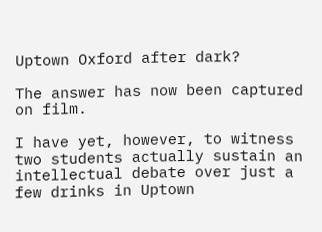Uptown Oxford after dark?

The answer has now been captured on film.

I have yet, however, to witness two students actually sustain an intellectual debate over just a few drinks in Uptown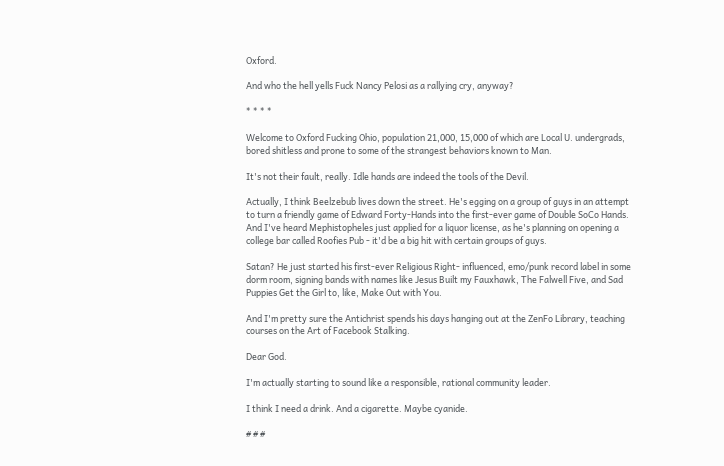Oxford.

And who the hell yells Fuck Nancy Pelosi as a rallying cry, anyway?

* * * *

Welcome to Oxford Fucking Ohio, population 21,000, 15,000 of which are Local U. undergrads, bored shitless and prone to some of the strangest behaviors known to Man.

It's not their fault, really. Idle hands are indeed the tools of the Devil.

Actually, I think Beelzebub lives down the street. He's egging on a group of guys in an attempt to turn a friendly game of Edward Forty-Hands into the first-ever game of Double SoCo Hands. And I've heard Mephistopheles just applied for a liquor license, as he's planning on opening a college bar called Roofies Pub - it'd be a big hit with certain groups of guys.

Satan? He just started his first-ever Religious Right- influenced, emo/punk record label in some dorm room, signing bands with names like Jesus Built my Fauxhawk, The Falwell Five, and Sad Puppies Get the Girl to, like, Make Out with You.

And I'm pretty sure the Antichrist spends his days hanging out at the ZenFo Library, teaching courses on the Art of Facebook Stalking.

Dear God.

I'm actually starting to sound like a responsible, rational community leader.

I think I need a drink. And a cigarette. Maybe cyanide.

# # #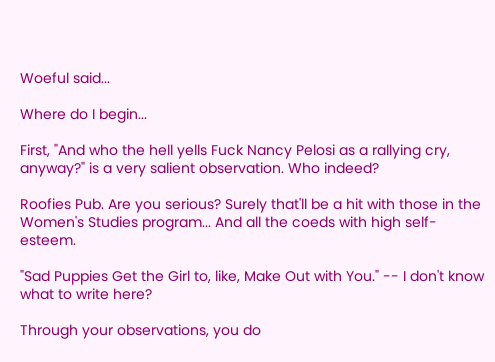Woeful said...

Where do I begin...

First, "And who the hell yells Fuck Nancy Pelosi as a rallying cry, anyway?" is a very salient observation. Who indeed?

Roofies Pub. Are you serious? Surely that'll be a hit with those in the Women's Studies program... And all the coeds with high self-esteem.

"Sad Puppies Get the Girl to, like, Make Out with You." -- I don't know what to write here?

Through your observations, you do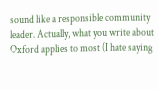sound like a responsible community leader. Actually, what you write about Oxford applies to most (I hate saying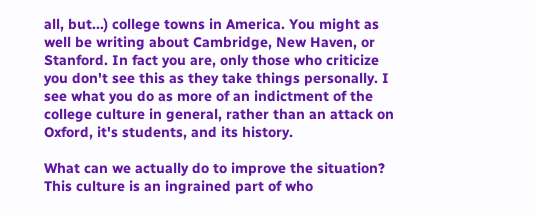all, but...) college towns in America. You might as well be writing about Cambridge, New Haven, or Stanford. In fact you are, only those who criticize you don't see this as they take things personally. I see what you do as more of an indictment of the college culture in general, rather than an attack on Oxford, it's students, and its history.

What can we actually do to improve the situation? This culture is an ingrained part of who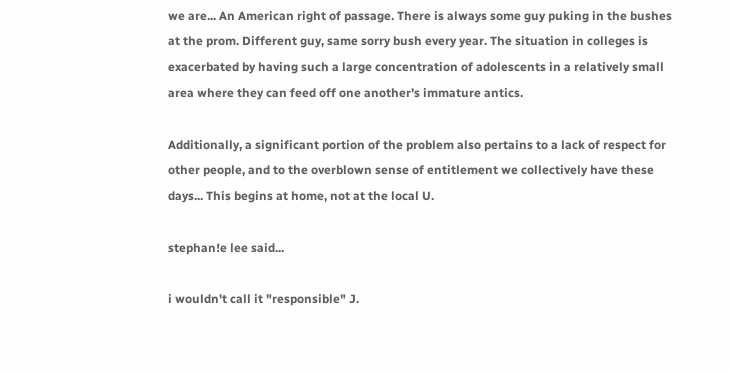we are... An American right of passage. There is always some guy puking in the bushes at the prom. Different guy, same sorry bush every year. The situation in colleges is exacerbated by having such a large concentration of adolescents in a relatively small area where they can feed off one another's immature antics.

Additionally, a significant portion of the problem also pertains to a lack of respect for other people, and to the overblown sense of entitlement we collectively have these days... This begins at home, not at the local U.

stephan!e lee said...

i wouldn't call it "responsible" J.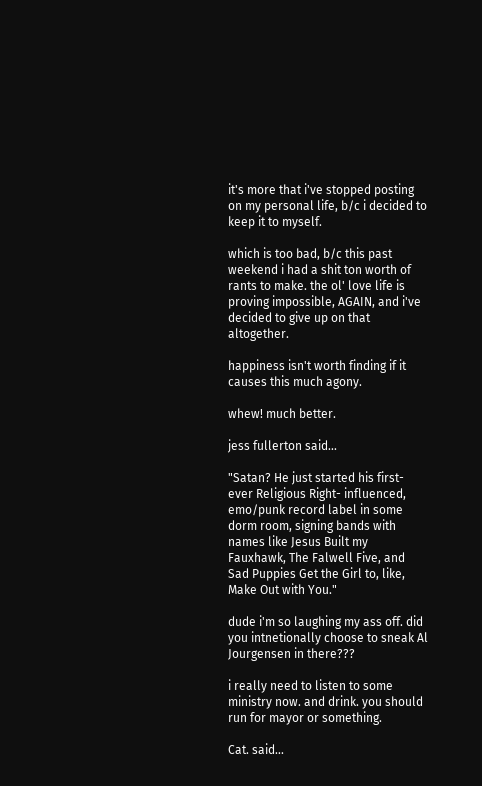it's more that i've stopped posting on my personal life, b/c i decided to keep it to myself.

which is too bad, b/c this past weekend i had a shit ton worth of rants to make. the ol' love life is proving impossible, AGAIN, and i've decided to give up on that altogether.

happiness isn't worth finding if it causes this much agony.

whew! much better.

jess fullerton said...

"Satan? He just started his first-ever Religious Right- influenced, emo/punk record label in some dorm room, signing bands with names like Jesus Built my Fauxhawk, The Falwell Five, and Sad Puppies Get the Girl to, like, Make Out with You."

dude i'm so laughing my ass off. did you intnetionally choose to sneak Al Jourgensen in there???

i really need to listen to some ministry now. and drink. you should run for mayor or something.

Cat. said...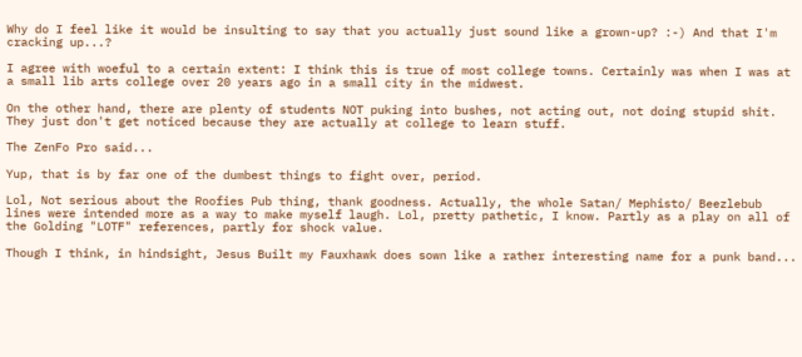Why do I feel like it would be insulting to say that you actually just sound like a grown-up? :-) And that I'm cracking up...?

I agree with woeful to a certain extent: I think this is true of most college towns. Certainly was when I was at a small lib arts college over 20 years ago in a small city in the midwest.

On the other hand, there are plenty of students NOT puking into bushes, not acting out, not doing stupid shit. They just don't get noticed because they are actually at college to learn stuff.

The ZenFo Pro said...

Yup, that is by far one of the dumbest things to fight over, period.

Lol, Not serious about the Roofies Pub thing, thank goodness. Actually, the whole Satan/ Mephisto/ Beezlebub lines were intended more as a way to make myself laugh. Lol, pretty pathetic, I know. Partly as a play on all of the Golding "LOTF" references, partly for shock value.

Though I think, in hindsight, Jesus Built my Fauxhawk does sown like a rather interesting name for a punk band...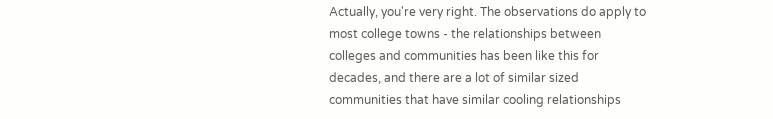Actually, you're very right. The observations do apply to most college towns - the relationships between colleges and communities has been like this for decades, and there are a lot of similar sized communities that have similar cooling relationships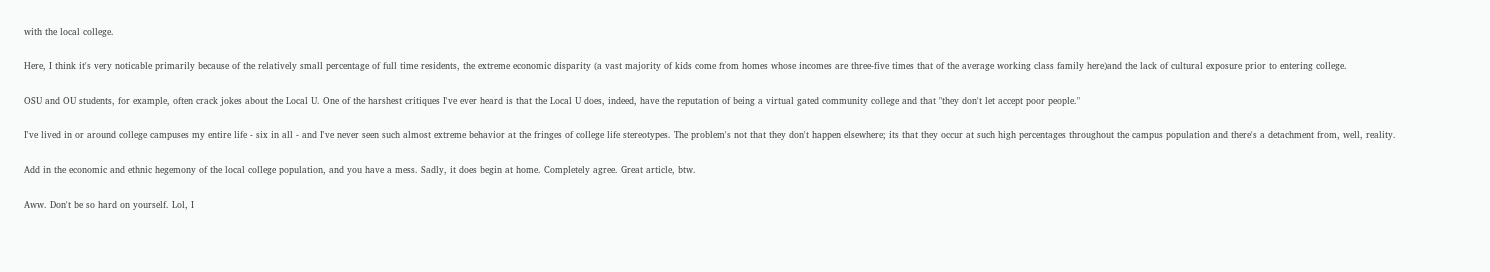with the local college.

Here, I think it's very noticable primarily because of the relatively small percentage of full time residents, the extreme economic disparity (a vast majority of kids come from homes whose incomes are three-five times that of the average working class family here)and the lack of cultural exposure prior to entering college.

OSU and OU students, for example, often crack jokes about the Local U. One of the harshest critiques I've ever heard is that the Local U does, indeed, have the reputation of being a virtual gated community college and that "they don't let accept poor people."

I've lived in or around college campuses my entire life - six in all - and I've never seen such almost extreme behavior at the fringes of college life stereotypes. The problem's not that they don't happen elsewhere; its that they occur at such high percentages throughout the campus population and there's a detachment from, well, reality.

Add in the economic and ethnic hegemony of the local college population, and you have a mess. Sadly, it does begin at home. Completely agree. Great article, btw.

Aww. Don't be so hard on yourself. Lol, I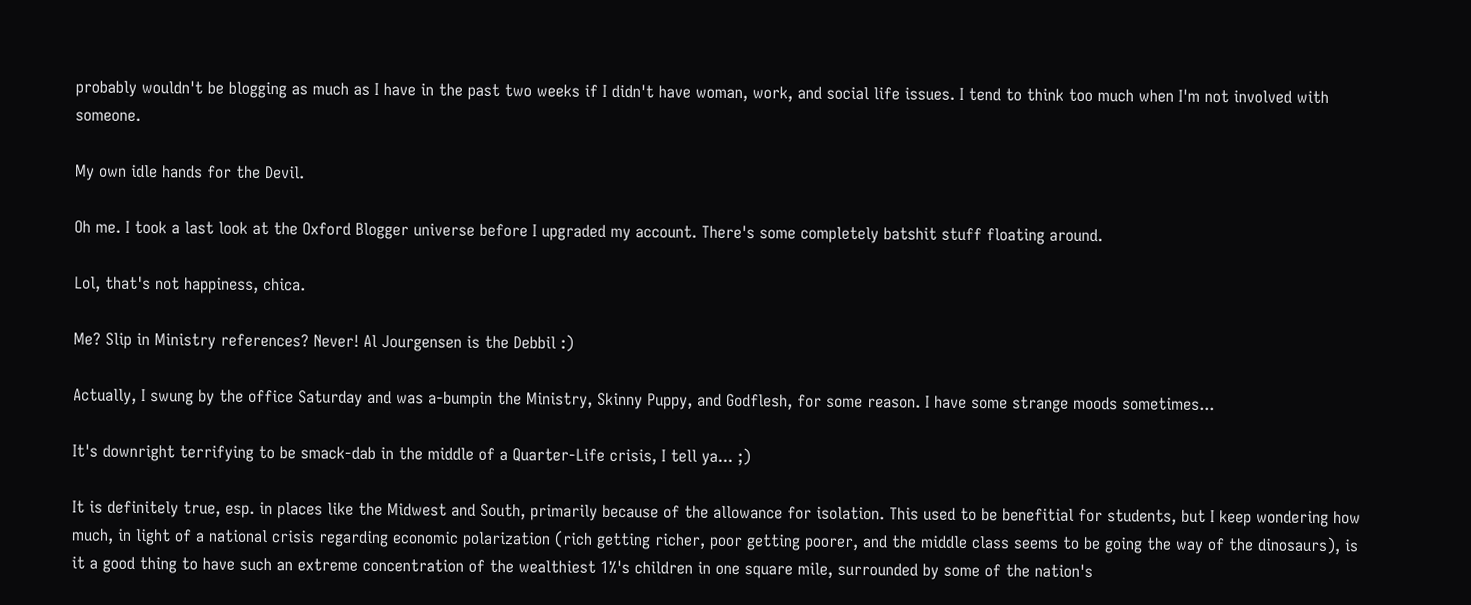probably wouldn't be blogging as much as I have in the past two weeks if I didn't have woman, work, and social life issues. I tend to think too much when I'm not involved with someone.

My own idle hands for the Devil.

Oh me. I took a last look at the Oxford Blogger universe before I upgraded my account. There's some completely batshit stuff floating around.

Lol, that's not happiness, chica.

Me? Slip in Ministry references? Never! Al Jourgensen is the Debbil :)

Actually, I swung by the office Saturday and was a-bumpin the Ministry, Skinny Puppy, and Godflesh, for some reason. I have some strange moods sometimes...

It's downright terrifying to be smack-dab in the middle of a Quarter-Life crisis, I tell ya... ;)

It is definitely true, esp. in places like the Midwest and South, primarily because of the allowance for isolation. This used to be benefitial for students, but I keep wondering how much, in light of a national crisis regarding economic polarization (rich getting richer, poor getting poorer, and the middle class seems to be going the way of the dinosaurs), is it a good thing to have such an extreme concentration of the wealthiest 1%'s children in one square mile, surrounded by some of the nation's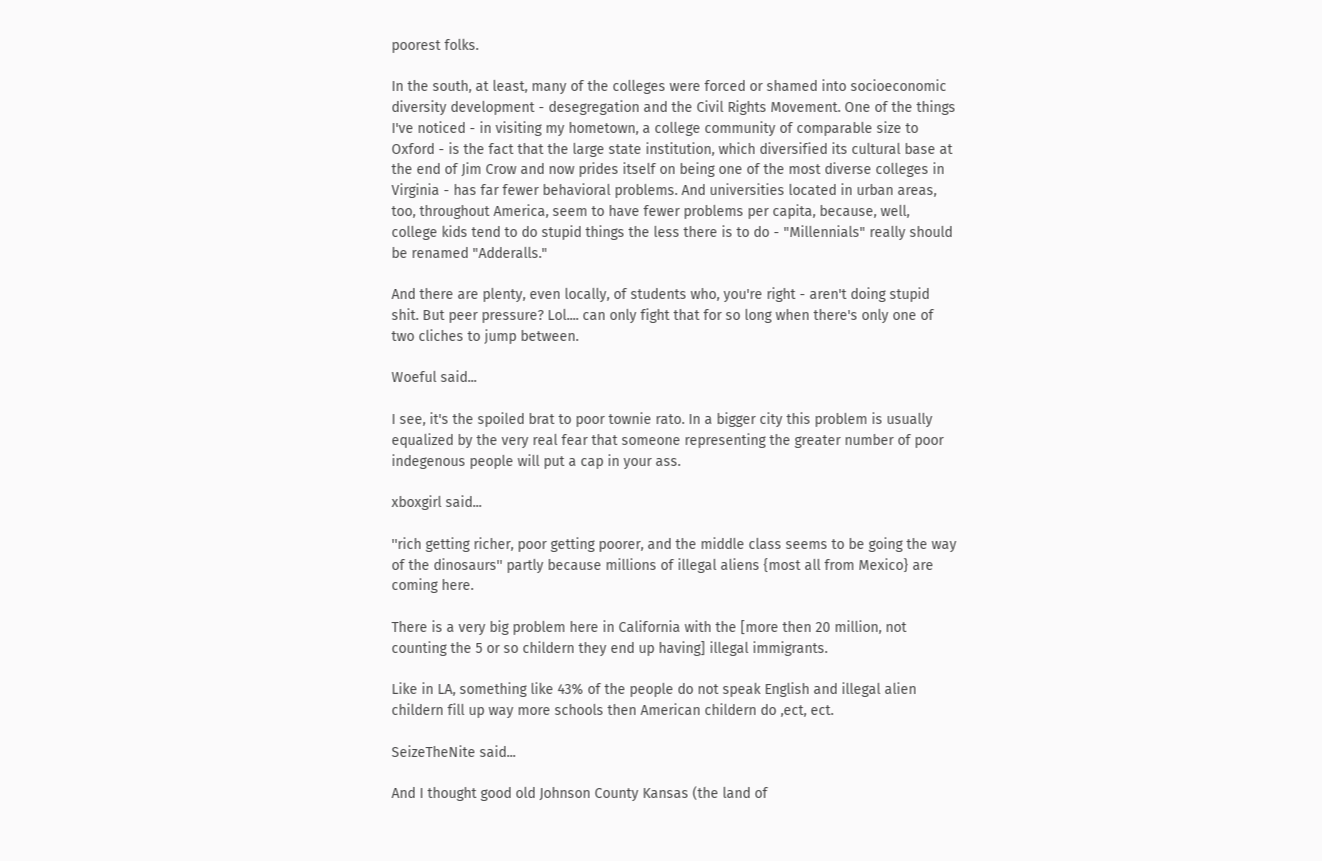poorest folks.

In the south, at least, many of the colleges were forced or shamed into socioeconomic diversity development - desegregation and the Civil Rights Movement. One of the things I've noticed - in visiting my hometown, a college community of comparable size to Oxford - is the fact that the large state institution, which diversified its cultural base at the end of Jim Crow and now prides itself on being one of the most diverse colleges in Virginia - has far fewer behavioral problems. And universities located in urban areas, too, throughout America, seem to have fewer problems per capita, because, well, college kids tend to do stupid things the less there is to do - "Millennials" really should be renamed "Adderalls."

And there are plenty, even locally, of students who, you're right - aren't doing stupid shit. But peer pressure? Lol.... can only fight that for so long when there's only one of two cliches to jump between.

Woeful said...

I see, it's the spoiled brat to poor townie rato. In a bigger city this problem is usually equalized by the very real fear that someone representing the greater number of poor indegenous people will put a cap in your ass.

xboxgirl said...

''rich getting richer, poor getting poorer, and the middle class seems to be going the way of the dinosaurs'' partly because millions of illegal aliens {most all from Mexico} are coming here.

There is a very big problem here in California with the [more then 20 million, not counting the 5 or so childern they end up having] illegal immigrants.

Like in LA, something like 43% of the people do not speak English and illegal alien childern fill up way more schools then American childern do ,ect, ect.

SeizeTheNite said...

And I thought good old Johnson County Kansas (the land of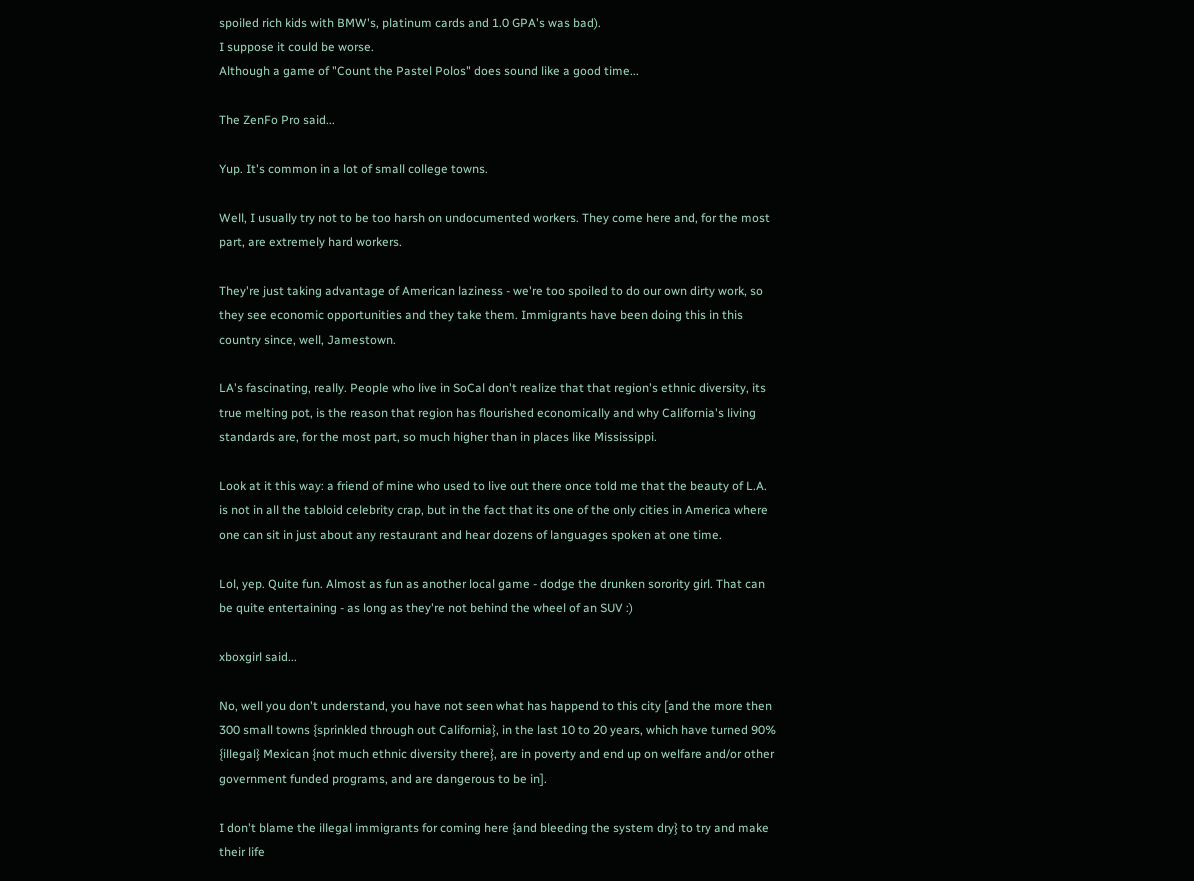spoiled rich kids with BMW's, platinum cards and 1.0 GPA's was bad).
I suppose it could be worse.
Although a game of "Count the Pastel Polos" does sound like a good time...

The ZenFo Pro said...

Yup. It's common in a lot of small college towns.

Well, I usually try not to be too harsh on undocumented workers. They come here and, for the most part, are extremely hard workers.

They're just taking advantage of American laziness - we're too spoiled to do our own dirty work, so they see economic opportunities and they take them. Immigrants have been doing this in this country since, well, Jamestown.

LA's fascinating, really. People who live in SoCal don't realize that that region's ethnic diversity, its true melting pot, is the reason that region has flourished economically and why California's living standards are, for the most part, so much higher than in places like Mississippi.

Look at it this way: a friend of mine who used to live out there once told me that the beauty of L.A. is not in all the tabloid celebrity crap, but in the fact that its one of the only cities in America where one can sit in just about any restaurant and hear dozens of languages spoken at one time.

Lol, yep. Quite fun. Almost as fun as another local game - dodge the drunken sorority girl. That can be quite entertaining - as long as they're not behind the wheel of an SUV :)

xboxgirl said...

No, well you don't understand, you have not seen what has happend to this city [and the more then 300 small towns {sprinkled through out California}, in the last 10 to 20 years, which have turned 90% {illegal} Mexican {not much ethnic diversity there}, are in poverty and end up on welfare and/or other government funded programs, and are dangerous to be in].

I don't blame the illegal immigrants for coming here {and bleeding the system dry} to try and make their life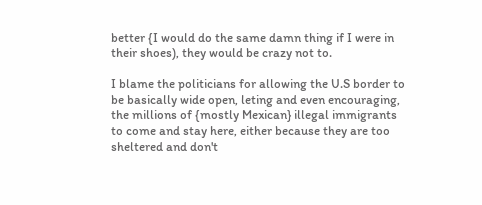better {I would do the same damn thing if I were in their shoes), they would be crazy not to.

I blame the politicians for allowing the U.S border to be basically wide open, leting and even encouraging, the millions of {mostly Mexican} illegal immigrants to come and stay here, either because they are too sheltered and don't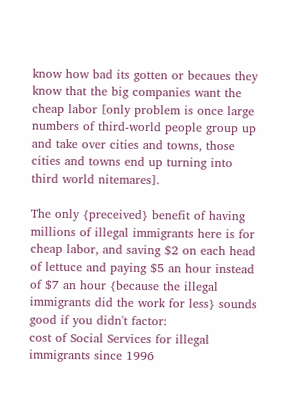know how bad its gotten or becaues they know that the big companies want the cheap labor [only problem is once large numbers of third-world people group up and take over cities and towns, those cities and towns end up turning into third world nitemares].

The only {preceived} benefit of having millions of illegal immigrants here is for cheap labor, and saving $2 on each head of lettuce and paying $5 an hour instead of $7 an hour {because the illegal immigrants did the work for less} sounds good if you didn't factor:
cost of Social Services for illegal immigrants since 1996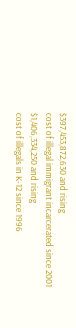$397,453,872,630 and rising
cost of illegal immigrant incarcerated since 2001
$1,406,334,250 and rising
cost of illegals in K-12 since 1996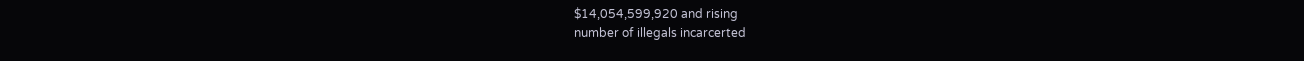$14,054,599,920 and rising
number of illegals incarcerted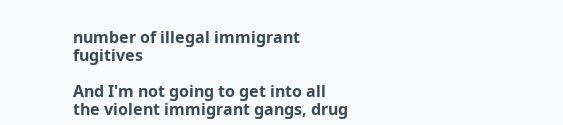number of illegal immigrant fugitives

And I'm not going to get into all the violent immigrant gangs, drug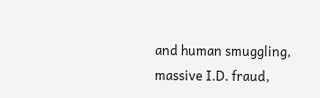and human smuggling, massive I.D. fraud,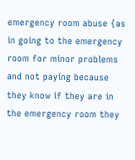emergency room abuse {as in going to the emergency room for minor problems and not paying because they know if they are in the emergency room they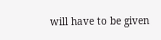will have to be given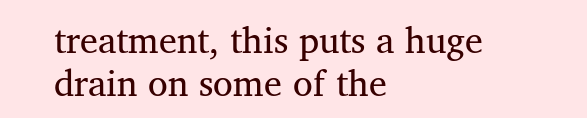treatment, this puts a huge drain on some of the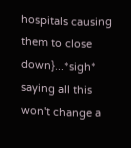hospitals causing them to close down}...*sigh* saying all this won't change a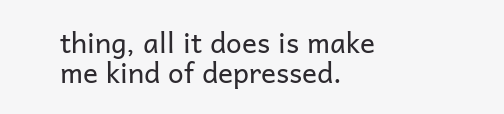thing, all it does is make me kind of depressed.